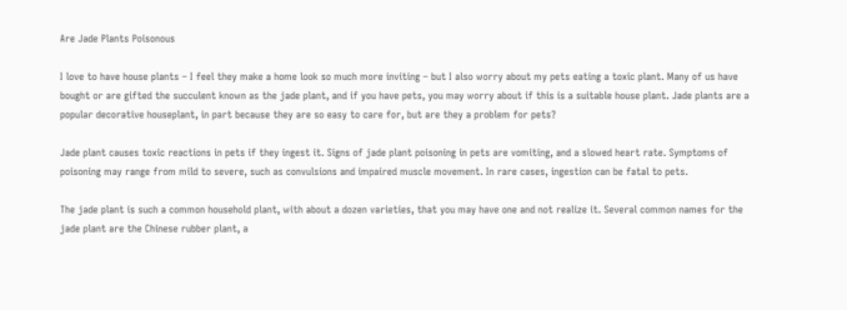Are Jade Plants Poisonous

I love to have house plants – I feel they make a home look so much more inviting – but I also worry about my pets eating a toxic plant. Many of us have bought or are gifted the succulent known as the jade plant, and if you have pets, you may worry about if this is a suitable house plant. Jade plants are a popular decorative houseplant, in part because they are so easy to care for, but are they a problem for pets?

Jade plant causes toxic reactions in pets if they ingest it. Signs of jade plant poisoning in pets are vomiting, and a slowed heart rate. Symptoms of poisoning may range from mild to severe, such as convulsions and impaired muscle movement. In rare cases, ingestion can be fatal to pets.

The jade plant is such a common household plant, with about a dozen varieties, that you may have one and not realize it. Several common names for the jade plant are the Chinese rubber plant, a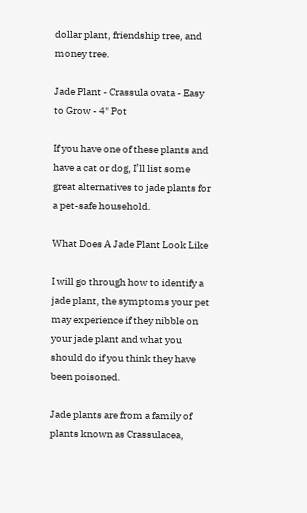dollar plant, friendship tree, and money tree.

Jade Plant - Crassula ovata - Easy to Grow - 4" Pot

If you have one of these plants and have a cat or dog, I’ll list some great alternatives to jade plants for a pet-safe household.

What Does A Jade Plant Look Like

I will go through how to identify a jade plant, the symptoms your pet may experience if they nibble on your jade plant and what you should do if you think they have been poisoned.

Jade plants are from a family of plants known as Crassulacea,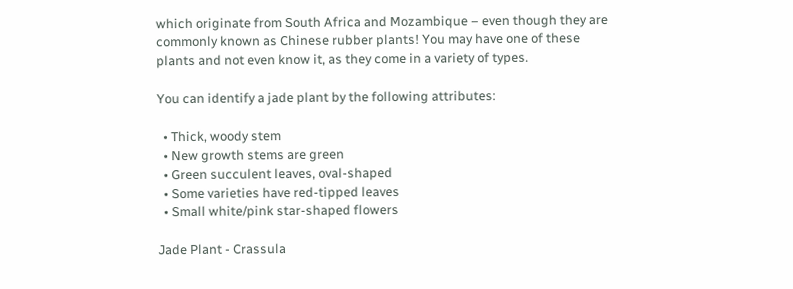which originate from South Africa and Mozambique – even though they are commonly known as Chinese rubber plants! You may have one of these plants and not even know it, as they come in a variety of types.

You can identify a jade plant by the following attributes:

  • Thick, woody stem
  • New growth stems are green
  • Green succulent leaves, oval-shaped
  • Some varieties have red-tipped leaves
  • Small white/pink star-shaped flowers

Jade Plant - Crassula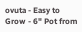ovuta - Easy to Grow - 6" Pot from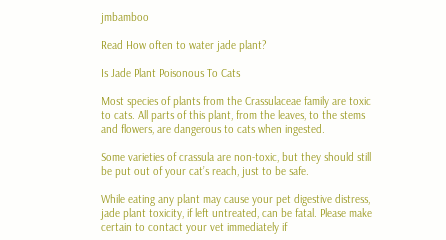jmbamboo

Read How often to water jade plant?

Is Jade Plant Poisonous To Cats

Most species of plants from the Crassulaceae family are toxic to cats. All parts of this plant, from the leaves, to the stems and flowers, are dangerous to cats when ingested.

Some varieties of crassula are non-toxic, but they should still be put out of your cat’s reach, just to be safe.

While eating any plant may cause your pet digestive distress, jade plant toxicity, if left untreated, can be fatal. Please make certain to contact your vet immediately if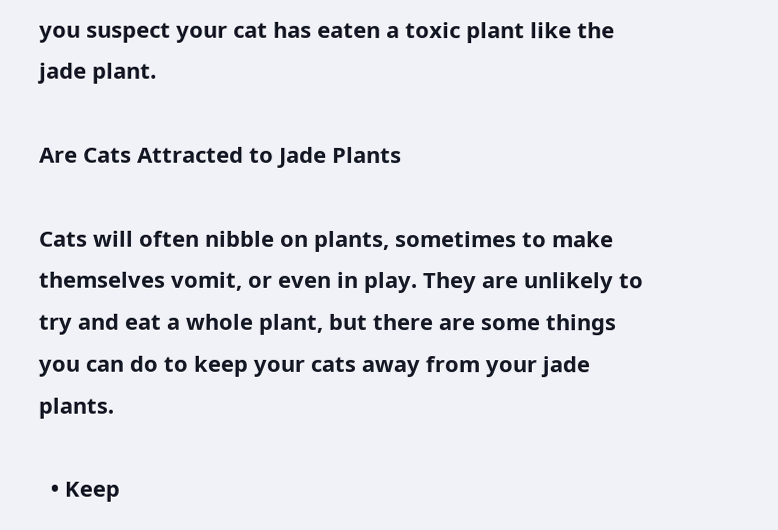you suspect your cat has eaten a toxic plant like the jade plant.

Are Cats Attracted to Jade Plants

Cats will often nibble on plants, sometimes to make themselves vomit, or even in play. They are unlikely to try and eat a whole plant, but there are some things you can do to keep your cats away from your jade plants.

  • Keep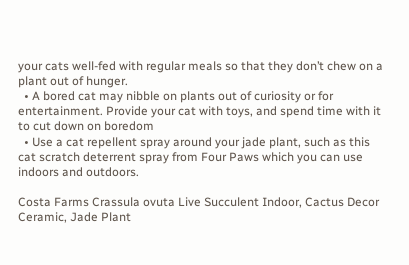your cats well-fed with regular meals so that they don’t chew on a plant out of hunger.
  • A bored cat may nibble on plants out of curiosity or for entertainment. Provide your cat with toys, and spend time with it to cut down on boredom
  • Use a cat repellent spray around your jade plant, such as this cat scratch deterrent spray from Four Paws which you can use indoors and outdoors.

Costa Farms Crassula ovuta Live Succulent Indoor, Cactus Decor Ceramic, Jade Plant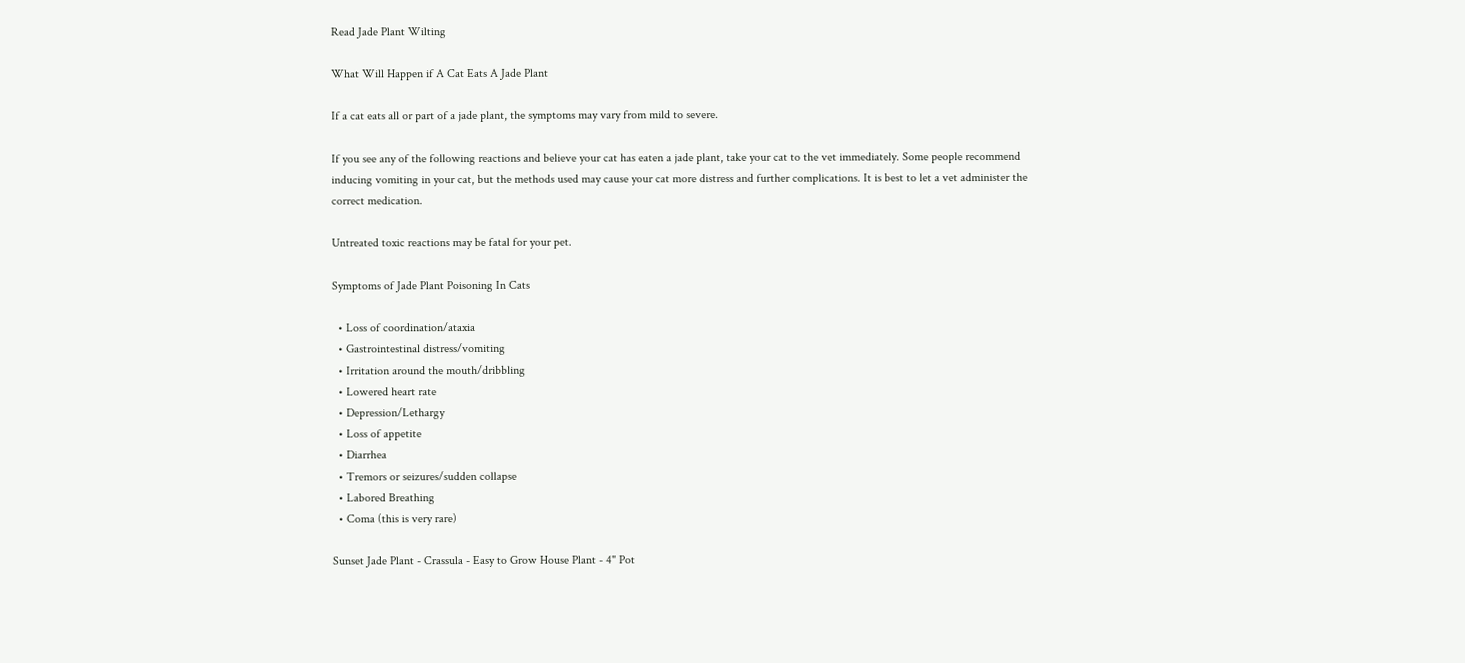Read Jade Plant Wilting

What Will Happen if A Cat Eats A Jade Plant

If a cat eats all or part of a jade plant, the symptoms may vary from mild to severe.

If you see any of the following reactions and believe your cat has eaten a jade plant, take your cat to the vet immediately. Some people recommend inducing vomiting in your cat, but the methods used may cause your cat more distress and further complications. It is best to let a vet administer the correct medication.

Untreated toxic reactions may be fatal for your pet.

Symptoms of Jade Plant Poisoning In Cats

  • Loss of coordination/ataxia
  • Gastrointestinal distress/vomiting
  • Irritation around the mouth/dribbling
  • Lowered heart rate
  • Depression/Lethargy
  • Loss of appetite
  • Diarrhea
  • Tremors or seizures/sudden collapse
  • Labored Breathing
  • Coma (this is very rare)

Sunset Jade Plant - Crassula - Easy to Grow House Plant - 4" Pot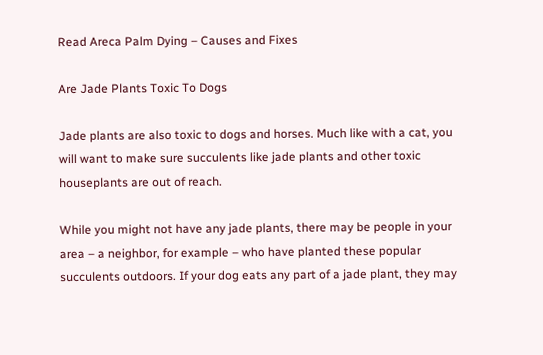Read Areca Palm Dying – Causes and Fixes

Are Jade Plants Toxic To Dogs

Jade plants are also toxic to dogs and horses. Much like with a cat, you will want to make sure succulents like jade plants and other toxic houseplants are out of reach.

While you might not have any jade plants, there may be people in your area – a neighbor, for example – who have planted these popular succulents outdoors. If your dog eats any part of a jade plant, they may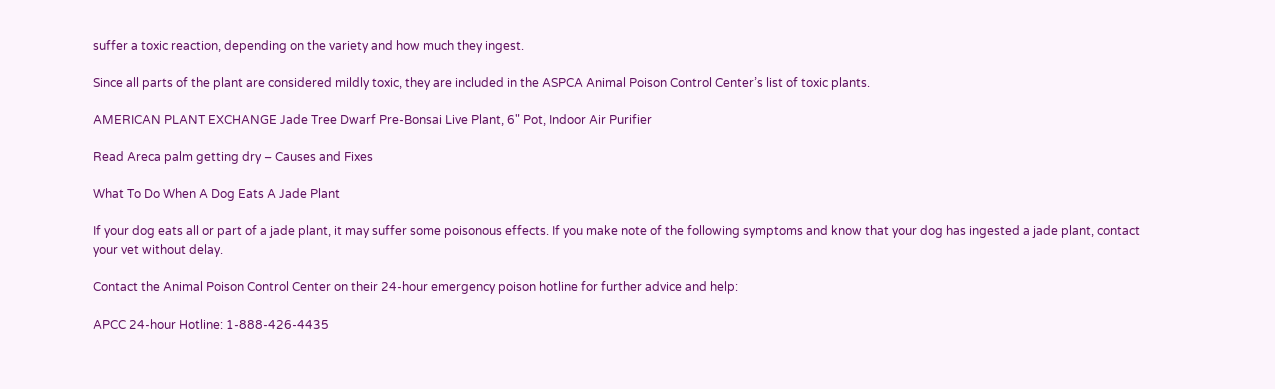suffer a toxic reaction, depending on the variety and how much they ingest.

Since all parts of the plant are considered mildly toxic, they are included in the ASPCA Animal Poison Control Center’s list of toxic plants.

AMERICAN PLANT EXCHANGE Jade Tree Dwarf Pre-Bonsai Live Plant, 6" Pot, Indoor Air Purifier

Read Areca palm getting dry – Causes and Fixes

What To Do When A Dog Eats A Jade Plant

If your dog eats all or part of a jade plant, it may suffer some poisonous effects. If you make note of the following symptoms and know that your dog has ingested a jade plant, contact your vet without delay.

Contact the Animal Poison Control Center on their 24-hour emergency poison hotline for further advice and help:

APCC 24-hour Hotline: 1-888-426-4435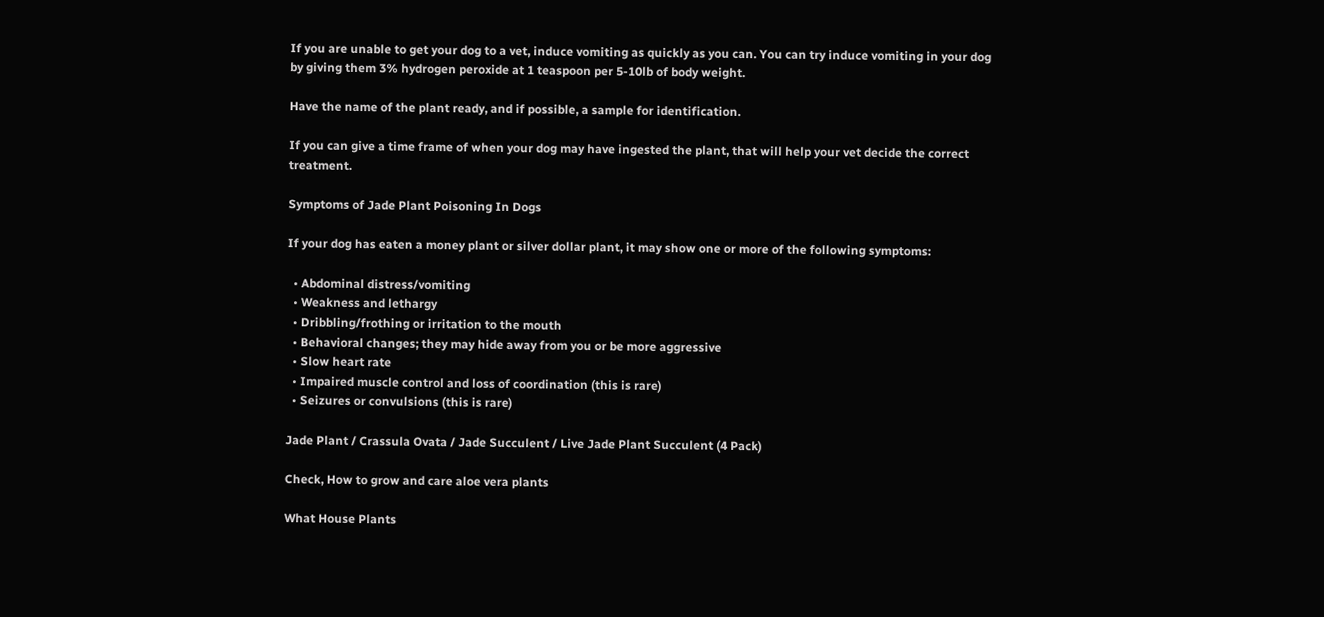If you are unable to get your dog to a vet, induce vomiting as quickly as you can. You can try induce vomiting in your dog by giving them 3% hydrogen peroxide at 1 teaspoon per 5-10lb of body weight.

Have the name of the plant ready, and if possible, a sample for identification.

If you can give a time frame of when your dog may have ingested the plant, that will help your vet decide the correct treatment.

Symptoms of Jade Plant Poisoning In Dogs

If your dog has eaten a money plant or silver dollar plant, it may show one or more of the following symptoms:

  • Abdominal distress/vomiting
  • Weakness and lethargy
  • Dribbling/frothing or irritation to the mouth
  • Behavioral changes; they may hide away from you or be more aggressive
  • Slow heart rate
  • Impaired muscle control and loss of coordination (this is rare)
  • Seizures or convulsions (this is rare)

Jade Plant / Crassula Ovata / Jade Succulent / Live Jade Plant Succulent (4 Pack)

Check, How to grow and care aloe vera plants

What House Plants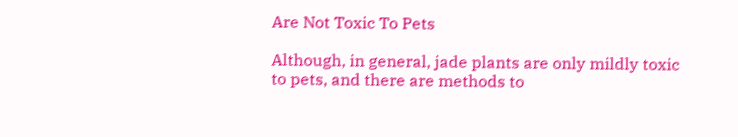Are Not Toxic To Pets

Although, in general, jade plants are only mildly toxic to pets, and there are methods to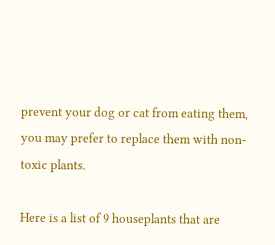prevent your dog or cat from eating them, you may prefer to replace them with non-toxic plants.

Here is a list of 9 houseplants that are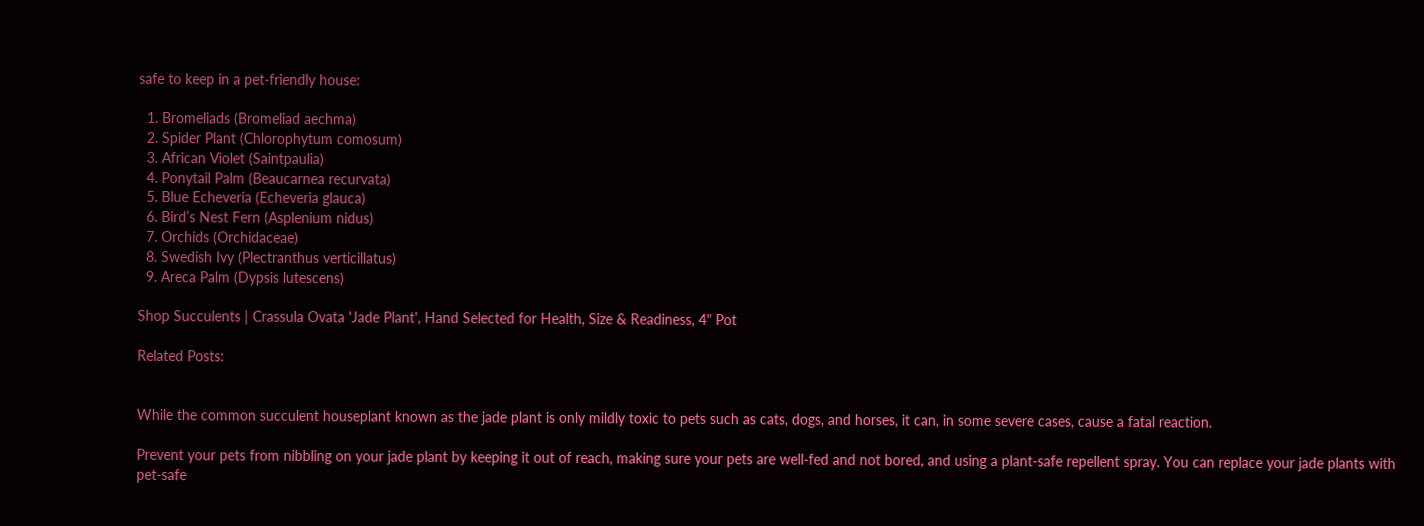safe to keep in a pet-friendly house:

  1. Bromeliads (Bromeliad aechma)
  2. Spider Plant (Chlorophytum comosum)
  3. African Violet (Saintpaulia)
  4. Ponytail Palm (Beaucarnea recurvata)
  5. Blue Echeveria (Echeveria glauca)
  6. Bird’s Nest Fern (Asplenium nidus)
  7. Orchids (Orchidaceae)
  8. Swedish Ivy (Plectranthus verticillatus)
  9. Areca Palm (Dypsis lutescens)

Shop Succulents | Crassula Ovata 'Jade Plant', Hand Selected for Health, Size & Readiness, 4" Pot

Related Posts:


While the common succulent houseplant known as the jade plant is only mildly toxic to pets such as cats, dogs, and horses, it can, in some severe cases, cause a fatal reaction.

Prevent your pets from nibbling on your jade plant by keeping it out of reach, making sure your pets are well-fed and not bored, and using a plant-safe repellent spray. You can replace your jade plants with pet-safe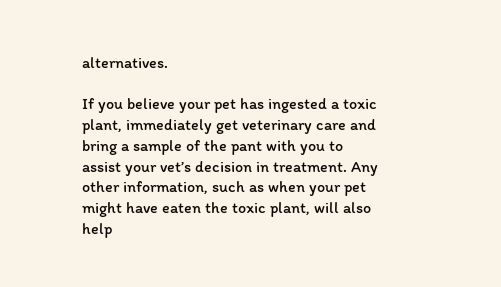alternatives.

If you believe your pet has ingested a toxic plant, immediately get veterinary care and bring a sample of the pant with you to assist your vet’s decision in treatment. Any other information, such as when your pet might have eaten the toxic plant, will also help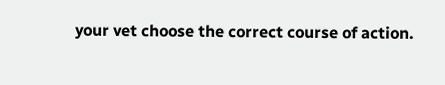your vet choose the correct course of action.